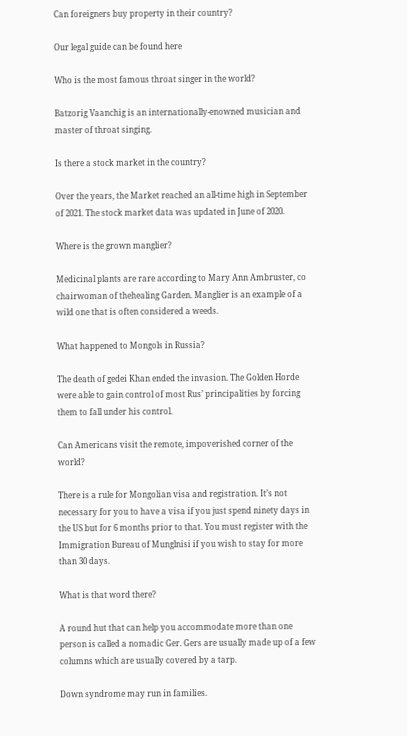Can foreigners buy property in their country?

Our legal guide can be found here

Who is the most famous throat singer in the world?

Batzorig Vaanchig is an internationally-enowned musician and master of throat singing.

Is there a stock market in the country?

Over the years, the Market reached an all-time high in September of 2021. The stock market data was updated in June of 2020.

Where is the grown manglier?

Medicinal plants are rare according to Mary Ann Ambruster, co chairwoman of thehealing Garden. Manglier is an example of a wild one that is often considered a weeds.

What happened to Mongols in Russia?

The death of gedei Khan ended the invasion. The Golden Horde were able to gain control of most Rus’ principalities by forcing them to fall under his control.

Can Americans visit the remote, impoverished corner of the world?

There is a rule for Mongolian visa and registration. It’s not necessary for you to have a visa if you just spend ninety days in the US but for 6 months prior to that. You must register with the Immigration Bureau of Munglnisi if you wish to stay for more than 30 days.

What is that word there?

A round hut that can help you accommodate more than one person is called a nomadic Ger. Gers are usually made up of a few columns which are usually covered by a tarp.

Down syndrome may run in families.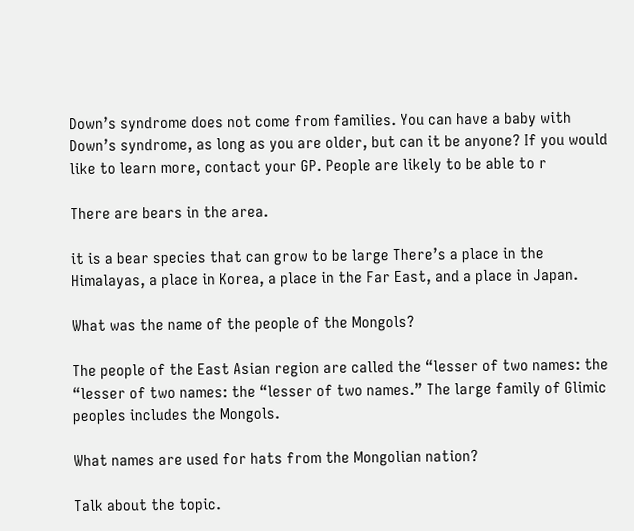Down’s syndrome does not come from families. You can have a baby with Down’s syndrome, as long as you are older, but can it be anyone? If you would like to learn more, contact your GP. People are likely to be able to r

There are bears in the area.

it is a bear species that can grow to be large There’s a place in the Himalayas, a place in Korea, a place in the Far East, and a place in Japan.

What was the name of the people of the Mongols?

The people of the East Asian region are called the “lesser of two names: the “lesser of two names: the “lesser of two names.” The large family of Glimic peoples includes the Mongols.

What names are used for hats from the Mongolian nation?

Talk about the topic.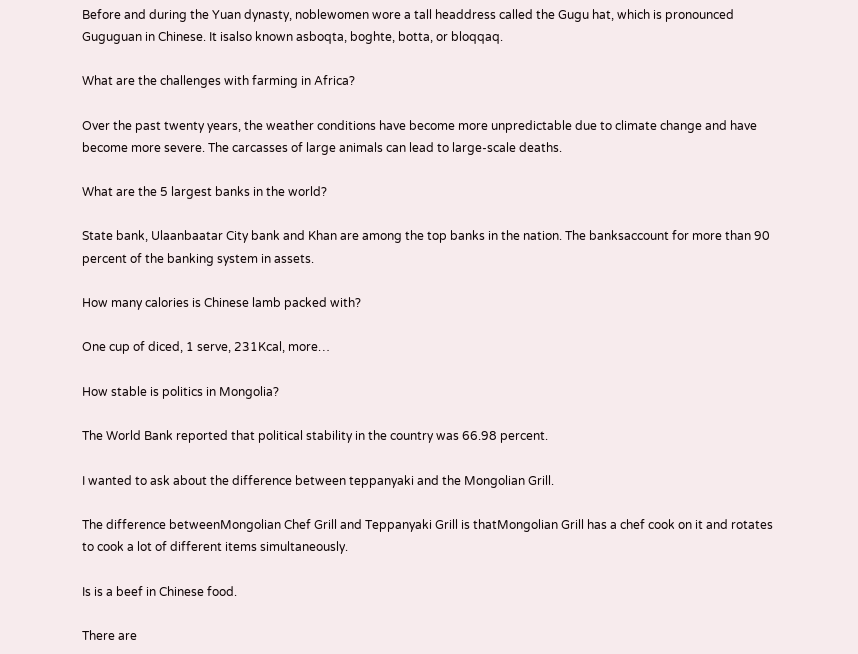Before and during the Yuan dynasty, noblewomen wore a tall headdress called the Gugu hat, which is pronounced Guguguan in Chinese. It isalso known asboqta, boghte, botta, or bloqqaq.

What are the challenges with farming in Africa?

Over the past twenty years, the weather conditions have become more unpredictable due to climate change and have become more severe. The carcasses of large animals can lead to large-scale deaths.

What are the 5 largest banks in the world?

State bank, Ulaanbaatar City bank and Khan are among the top banks in the nation. The banksaccount for more than 90 percent of the banking system in assets.

How many calories is Chinese lamb packed with?

One cup of diced, 1 serve, 231Kcal, more…

How stable is politics in Mongolia?

The World Bank reported that political stability in the country was 66.98 percent.

I wanted to ask about the difference between teppanyaki and the Mongolian Grill.

The difference betweenMongolian Chef Grill and Teppanyaki Grill is thatMongolian Grill has a chef cook on it and rotates to cook a lot of different items simultaneously.

Is is a beef in Chinese food.

There are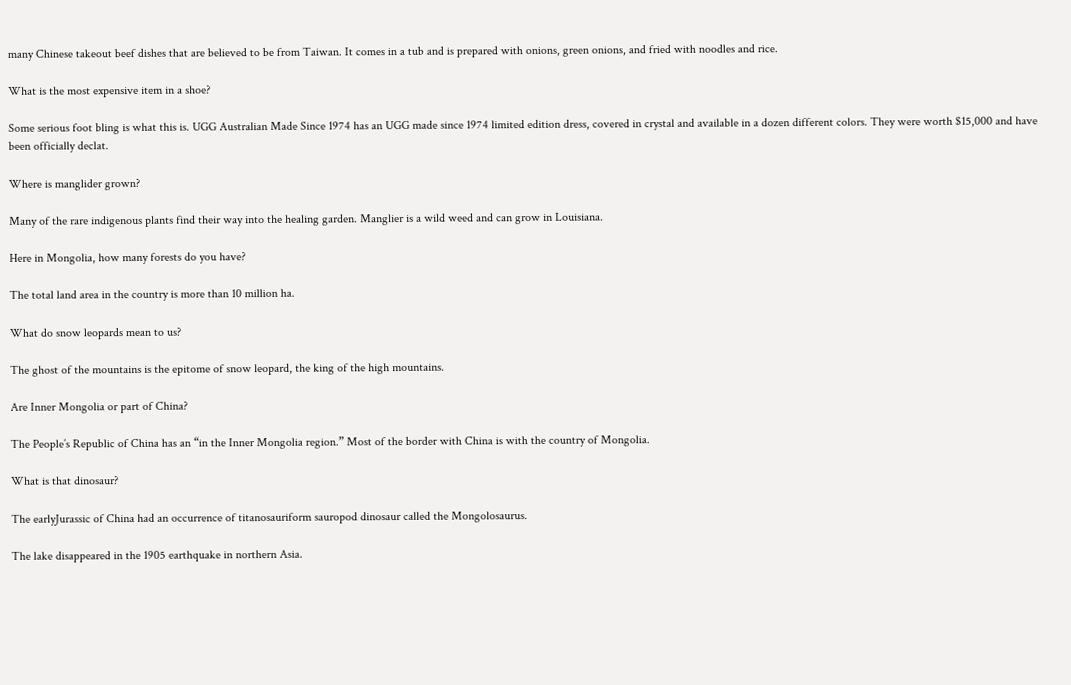many Chinese takeout beef dishes that are believed to be from Taiwan. It comes in a tub and is prepared with onions, green onions, and fried with noodles and rice.

What is the most expensive item in a shoe?

Some serious foot bling is what this is. UGG Australian Made Since 1974 has an UGG made since 1974 limited edition dress, covered in crystal and available in a dozen different colors. They were worth $15,000 and have been officially declat.

Where is manglider grown?

Many of the rare indigenous plants find their way into the healing garden. Manglier is a wild weed and can grow in Louisiana.

Here in Mongolia, how many forests do you have?

The total land area in the country is more than 10 million ha.

What do snow leopards mean to us?

The ghost of the mountains is the epitome of snow leopard, the king of the high mountains.

Are Inner Mongolia or part of China?

The People’s Republic of China has an “in the Inner Mongolia region.” Most of the border with China is with the country of Mongolia.

What is that dinosaur?

The earlyJurassic of China had an occurrence of titanosauriform sauropod dinosaur called the Mongolosaurus.

The lake disappeared in the 1905 earthquake in northern Asia.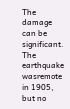The damage can be significant. The earthquake wasremote in 1905, but no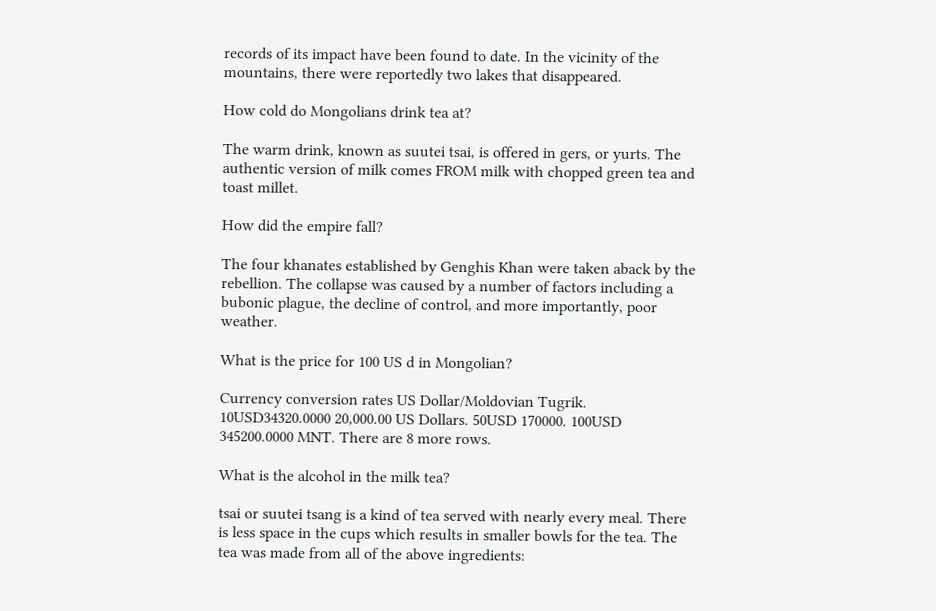records of its impact have been found to date. In the vicinity of the mountains, there were reportedly two lakes that disappeared.

How cold do Mongolians drink tea at?

The warm drink, known as suutei tsai, is offered in gers, or yurts. The authentic version of milk comes FROM milk with chopped green tea and toast millet.

How did the empire fall?

The four khanates established by Genghis Khan were taken aback by the rebellion. The collapse was caused by a number of factors including a bubonic plague, the decline of control, and more importantly, poor weather.

What is the price for 100 US d in Mongolian?

Currency conversion rates US Dollar/Moldovian Tugrik. 10USD34320.0000 20,000.00 US Dollars. 50USD 170000. 100USD 345200.0000 MNT. There are 8 more rows.

What is the alcohol in the milk tea?

tsai or suutei tsang is a kind of tea served with nearly every meal. There is less space in the cups which results in smaller bowls for the tea. The tea was made from all of the above ingredients: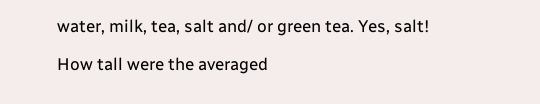water, milk, tea, salt and/ or green tea. Yes, salt!

How tall were the averaged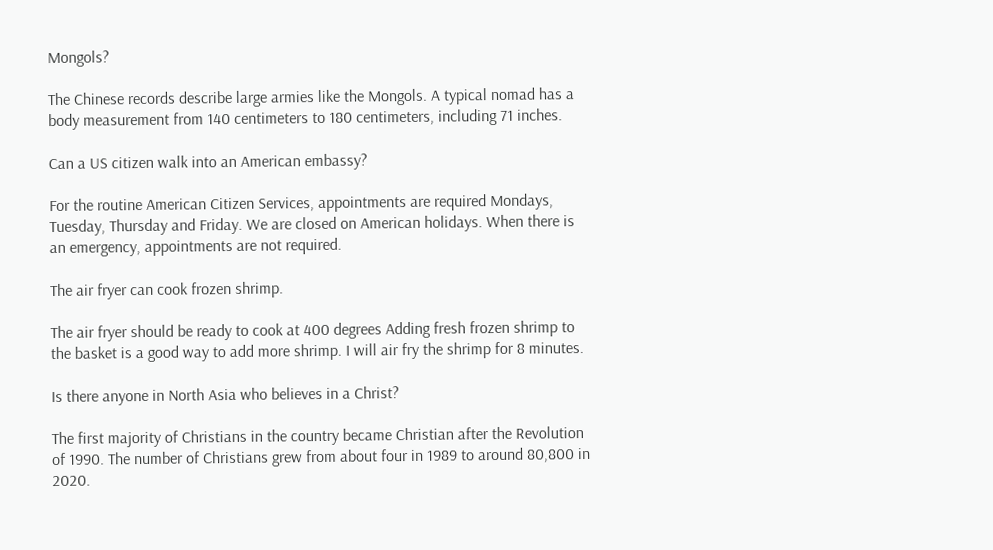Mongols?

The Chinese records describe large armies like the Mongols. A typical nomad has a body measurement from 140 centimeters to 180 centimeters, including 71 inches.

Can a US citizen walk into an American embassy?

For the routine American Citizen Services, appointments are required Mondays, Tuesday, Thursday and Friday. We are closed on American holidays. When there is an emergency, appointments are not required.

The air fryer can cook frozen shrimp.

The air fryer should be ready to cook at 400 degrees Adding fresh frozen shrimp to the basket is a good way to add more shrimp. I will air fry the shrimp for 8 minutes.

Is there anyone in North Asia who believes in a Christ?

The first majority of Christians in the country became Christian after the Revolution of 1990. The number of Christians grew from about four in 1989 to around 80,800 in 2020.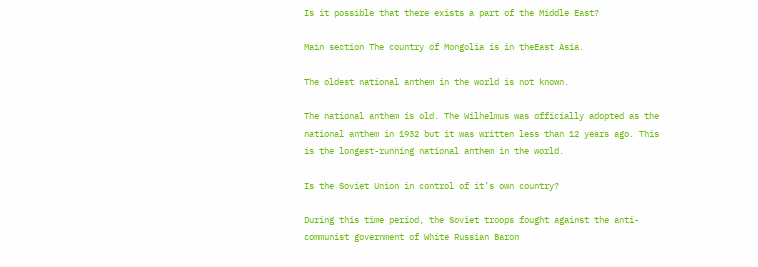Is it possible that there exists a part of the Middle East?

Main section The country of Mongolia is in theEast Asia.

The oldest national anthem in the world is not known.

The national anthem is old. The Wilhelmus was officially adopted as the national anthem in 1932 but it was written less than 12 years ago. This is the longest-running national anthem in the world.

Is the Soviet Union in control of it’s own country?

During this time period, the Soviet troops fought against the anti-communist government of White Russian Baron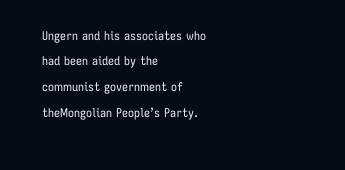Ungern and his associates who had been aided by the communist government of theMongolian People’s Party.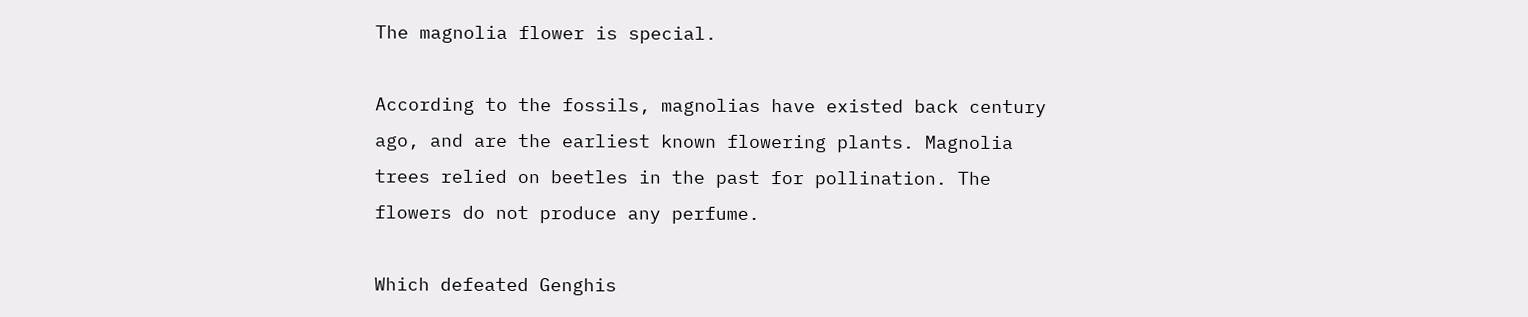The magnolia flower is special.

According to the fossils, magnolias have existed back century ago, and are the earliest known flowering plants. Magnolia trees relied on beetles in the past for pollination. The flowers do not produce any perfume.

Which defeated Genghis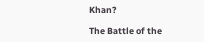Khan?

The Battle of the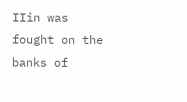IIin was fought on the banks of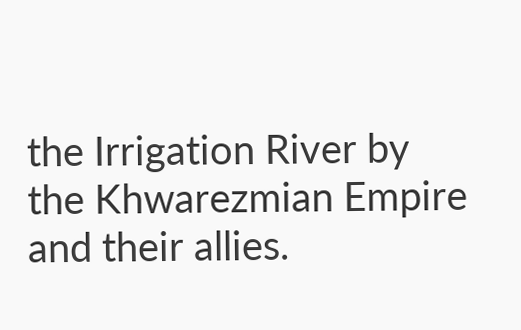the Irrigation River by the Khwarezmian Empire and their allies.